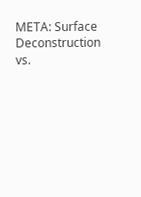META: Surface Deconstruction vs.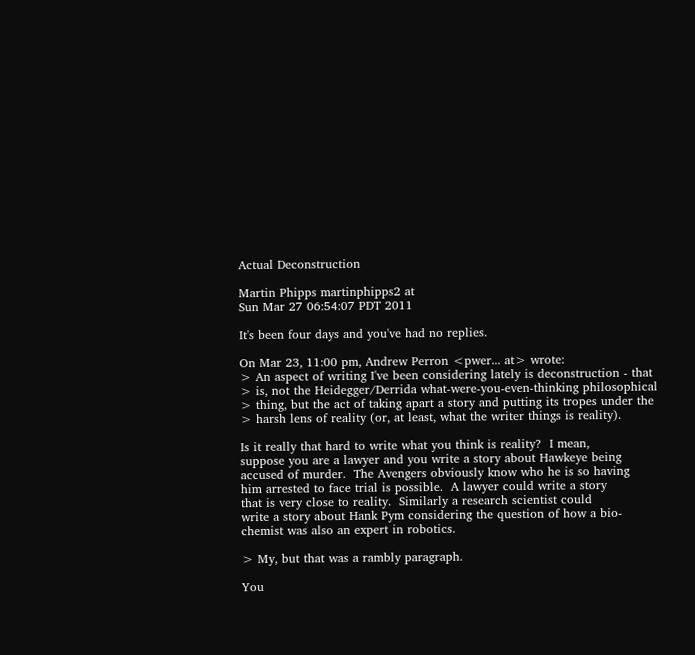Actual Deconstruction

Martin Phipps martinphipps2 at
Sun Mar 27 06:54:07 PDT 2011

It's been four days and you've had no replies.

On Mar 23, 11:00 pm, Andrew Perron <pwer... at> wrote:
> An aspect of writing I've been considering lately is deconstruction - that
> is, not the Heidegger/Derrida what-were-you-even-thinking philosophical
> thing, but the act of taking apart a story and putting its tropes under the
> harsh lens of reality (or, at least, what the writer things is reality).

Is it really that hard to write what you think is reality?  I mean,
suppose you are a lawyer and you write a story about Hawkeye being
accused of murder.  The Avengers obviously know who he is so having
him arrested to face trial is possible.  A lawyer could write a story
that is very close to reality.  Similarly a research scientist could
write a story about Hank Pym considering the question of how a bio-
chemist was also an expert in robotics.

> My, but that was a rambly paragraph.

You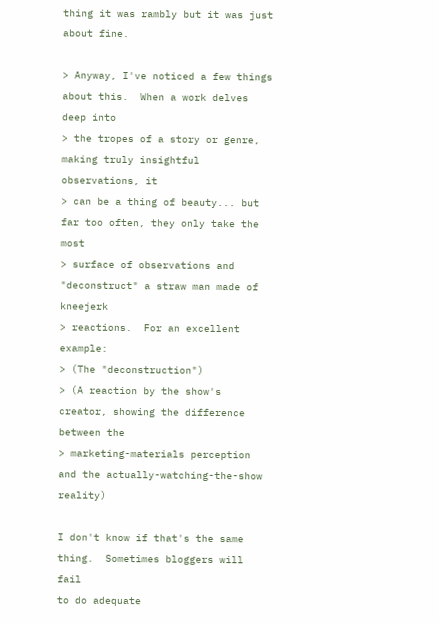thing it was rambly but it was just about fine.

> Anyway, I've noticed a few things about this.  When a work delves deep into
> the tropes of a story or genre, making truly insightful observations, it
> can be a thing of beauty... but far too often, they only take the most
> surface of observations and "deconstruct" a straw man made of kneejerk
> reactions.  For an excellent example:
> (The "deconstruction")
> (A reaction by the show's creator, showing the difference between the
> marketing-materials perception and the actually-watching-the-show reality)

I don't know if that's the same thing.  Sometimes bloggers will fail
to do adequate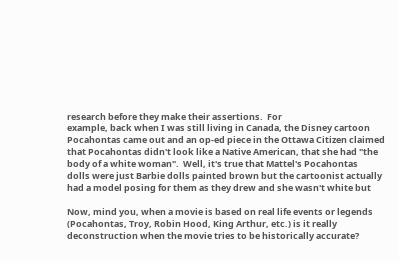research before they make their assertions.  For
example, back when I was still living in Canada, the Disney cartoon
Pocahontas came out and an op-ed piece in the Ottawa Citizen claimed
that Pocahontas didn't look like a Native American, that she had "the
body of a white woman".  Well, it's true that Mattel's Pocahontas
dolls were just Barbie dolls painted brown but the cartoonist actually
had a model posing for them as they drew and she wasn't white but

Now, mind you, when a movie is based on real life events or legends
(Pocahontas, Troy, Robin Hood, King Arthur, etc.) is it really
deconstruction when the movie tries to be historically accurate?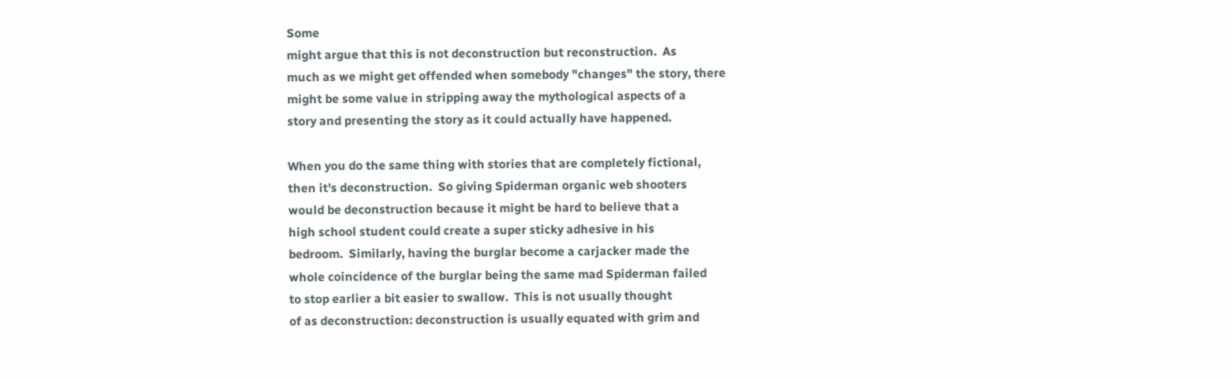Some
might argue that this is not deconstruction but reconstruction.  As
much as we might get offended when somebody "changes" the story, there
might be some value in stripping away the mythological aspects of a
story and presenting the story as it could actually have happened.

When you do the same thing with stories that are completely fictional,
then it's deconstruction.  So giving Spiderman organic web shooters
would be deconstruction because it might be hard to believe that a
high school student could create a super sticky adhesive in his
bedroom.  Similarly, having the burglar become a carjacker made the
whole coincidence of the burglar being the same mad Spiderman failed
to stop earlier a bit easier to swallow.  This is not usually thought
of as deconstruction: deconstruction is usually equated with grim and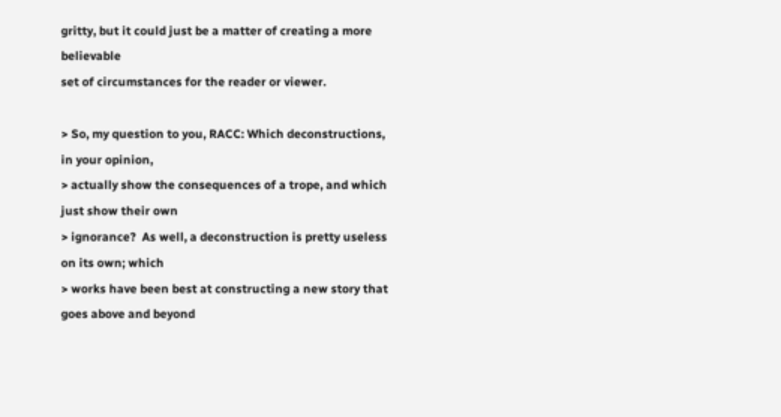gritty, but it could just be a matter of creating a more believable
set of circumstances for the reader or viewer.

> So, my question to you, RACC: Which deconstructions, in your opinion,
> actually show the consequences of a trope, and which just show their own
> ignorance?  As well, a deconstruction is pretty useless on its own; which
> works have been best at constructing a new story that goes above and beyond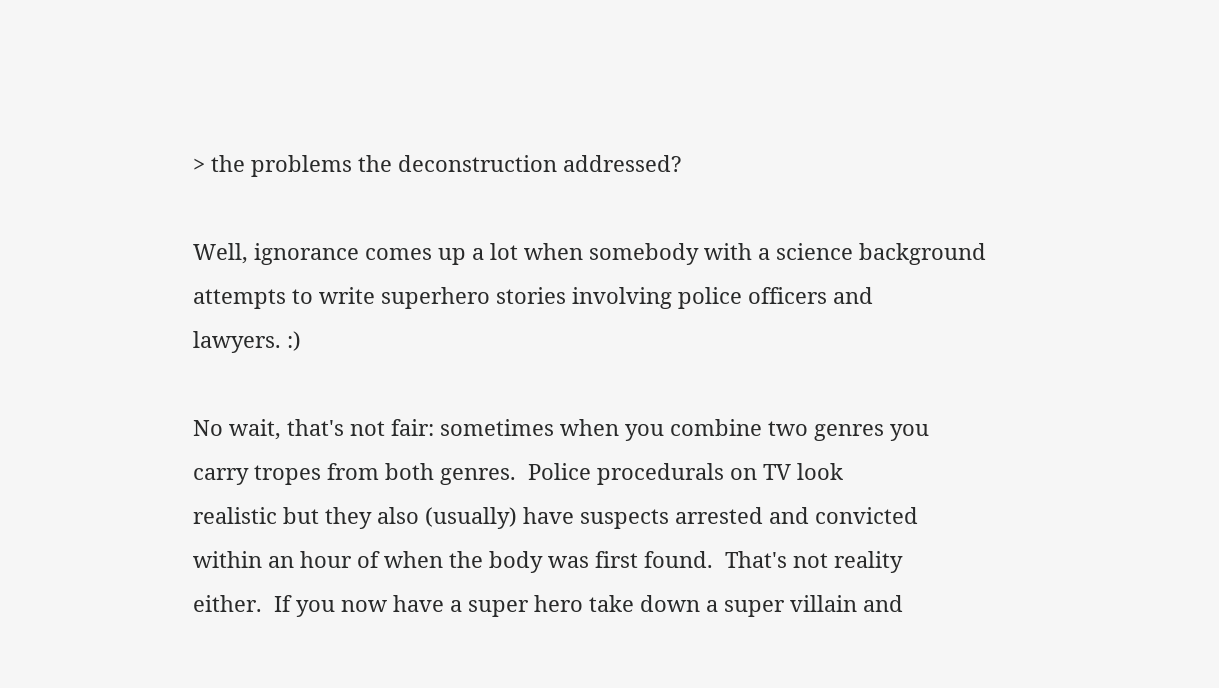> the problems the deconstruction addressed?

Well, ignorance comes up a lot when somebody with a science background
attempts to write superhero stories involving police officers and
lawyers. :)

No wait, that's not fair: sometimes when you combine two genres you
carry tropes from both genres.  Police procedurals on TV look
realistic but they also (usually) have suspects arrested and convicted
within an hour of when the body was first found.  That's not reality
either.  If you now have a super hero take down a super villain and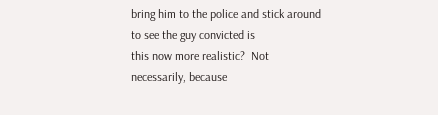bring him to the police and stick around to see the guy convicted is
this now more realistic?  Not necessarily, because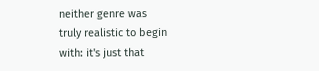neither genre was
truly realistic to begin with: it's just that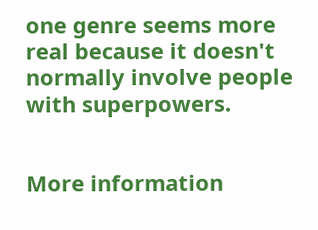one genre seems more
real because it doesn't normally involve people with superpowers.


More information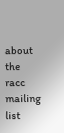about the racc mailing list